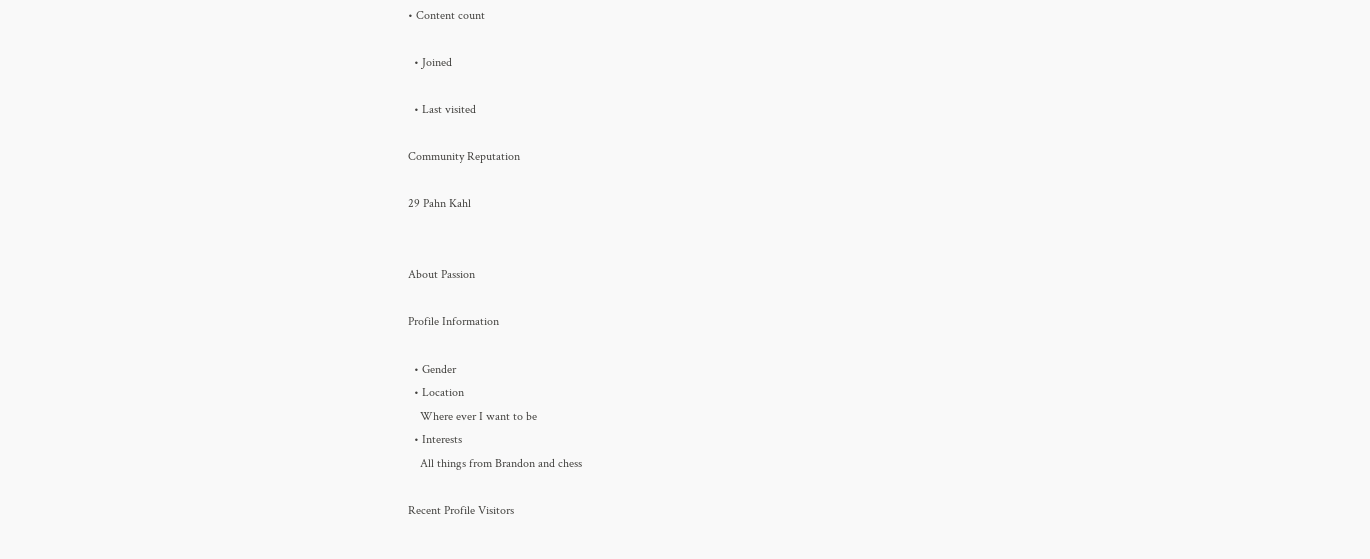• Content count

  • Joined

  • Last visited

Community Reputation

29 Pahn Kahl


About Passion

Profile Information

  • Gender
  • Location
    Where ever I want to be
  • Interests
    All things from Brandon and chess

Recent Profile Visitors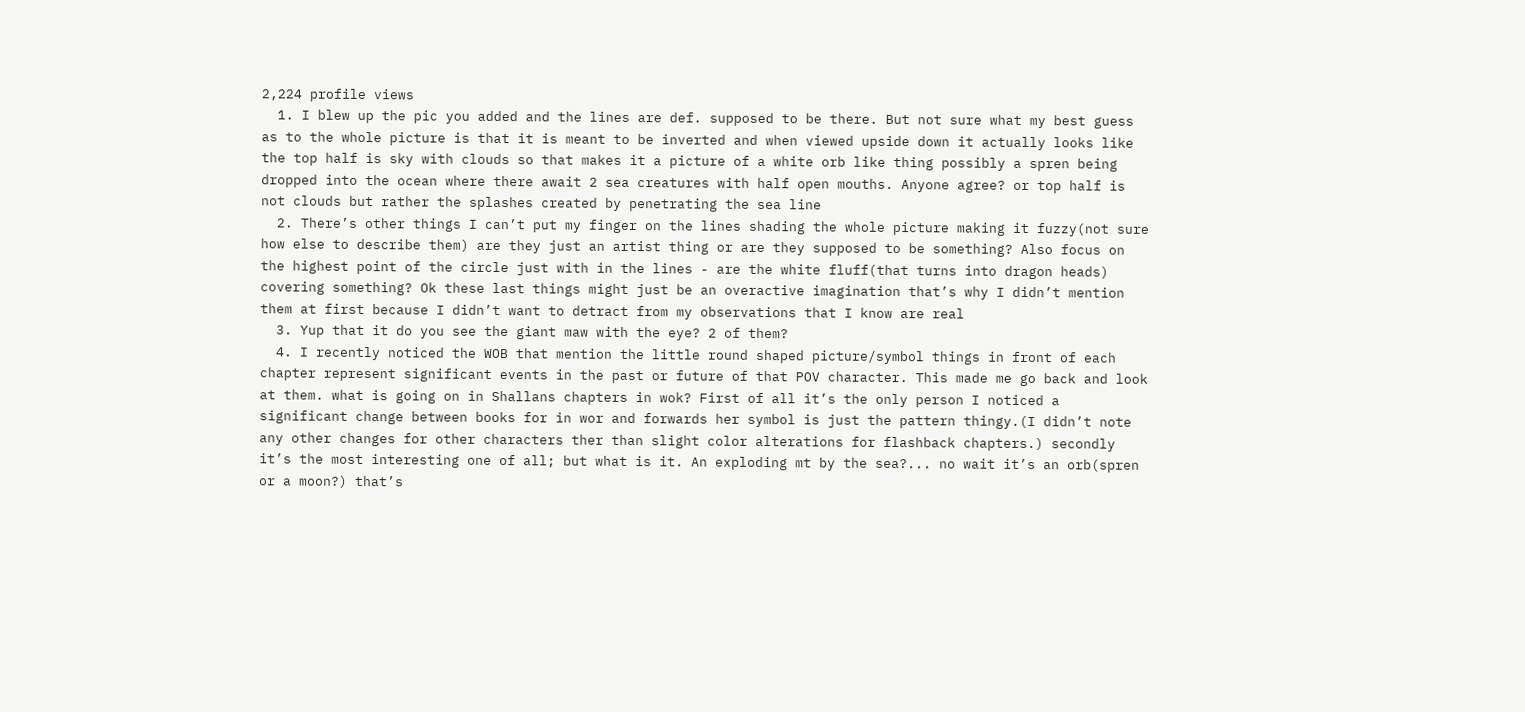2,224 profile views
  1. I blew up the pic you added and the lines are def. supposed to be there. But not sure what my best guess as to the whole picture is that it is meant to be inverted and when viewed upside down it actually looks like the top half is sky with clouds so that makes it a picture of a white orb like thing possibly a spren being dropped into the ocean where there await 2 sea creatures with half open mouths. Anyone agree? or top half is not clouds but rather the splashes created by penetrating the sea line
  2. There’s other things I can’t put my finger on the lines shading the whole picture making it fuzzy(not sure how else to describe them) are they just an artist thing or are they supposed to be something? Also focus on the highest point of the circle just with in the lines - are the white fluff(that turns into dragon heads) covering something? Ok these last things might just be an overactive imagination that’s why I didn’t mention them at first because I didn’t want to detract from my observations that I know are real
  3. Yup that it do you see the giant maw with the eye? 2 of them?
  4. I recently noticed the WOB that mention the little round shaped picture/symbol things in front of each chapter represent significant events in the past or future of that POV character. This made me go back and look at them. what is going on in Shallans chapters in wok? First of all it’s the only person I noticed a significant change between books for in wor and forwards her symbol is just the pattern thingy.(I didn’t note any other changes for other characters ther than slight color alterations for flashback chapters.) secondly it’s the most interesting one of all; but what is it. An exploding mt by the sea?... no wait it’s an orb(spren or a moon?) that’s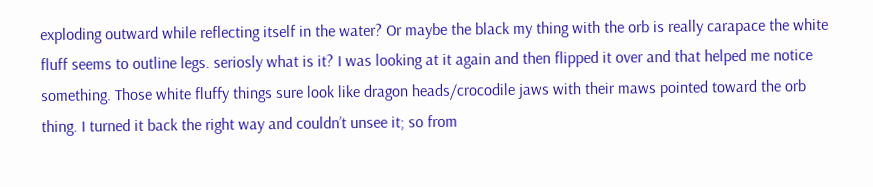exploding outward while reflecting itself in the water? Or maybe the black my thing with the orb is really carapace the white fluff seems to outline legs. seriosly what is it? I was looking at it again and then flipped it over and that helped me notice something. Those white fluffy things sure look like dragon heads/crocodile jaws with their maws pointed toward the orb thing. I turned it back the right way and couldn’t unsee it; so from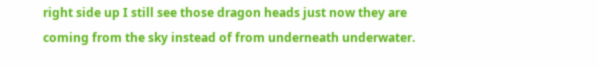right side up I still see those dragon heads just now they are coming from the sky instead of from underneath underwater.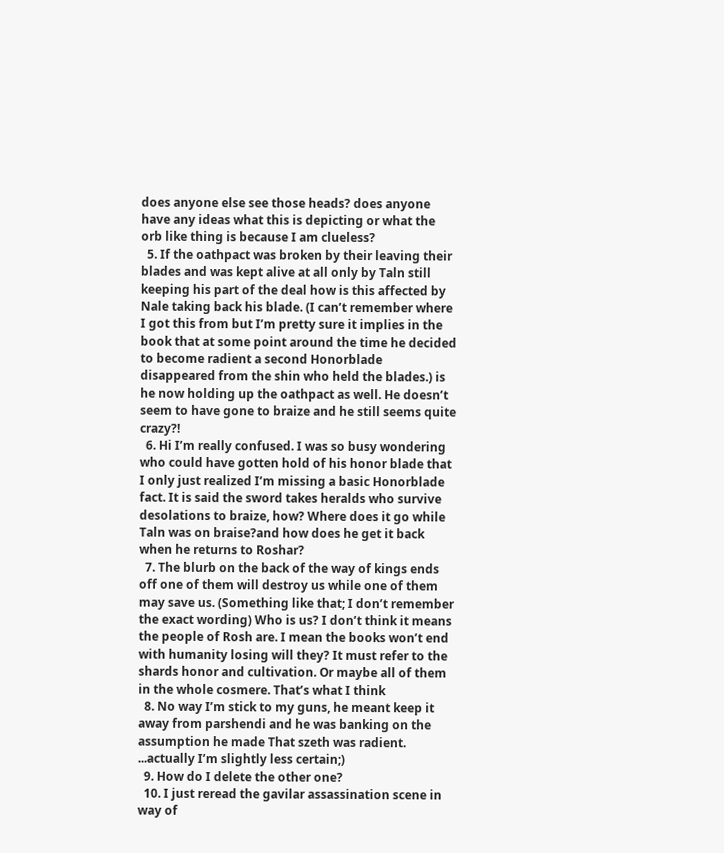does anyone else see those heads? does anyone have any ideas what this is depicting or what the orb like thing is because I am clueless?
  5. If the oathpact was broken by their leaving their blades and was kept alive at all only by Taln still keeping his part of the deal how is this affected by Nale taking back his blade. (I can’t remember where I got this from but I’m pretty sure it implies in the book that at some point around the time he decided to become radient a second Honorblade disappeared from the shin who held the blades.) is he now holding up the oathpact as well. He doesn’t seem to have gone to braize and he still seems quite crazy?!
  6. Hi I’m really confused. I was so busy wondering who could have gotten hold of his honor blade that I only just realized I’m missing a basic Honorblade fact. It is said the sword takes heralds who survive desolations to braize, how? Where does it go while Taln was on braise?and how does he get it back when he returns to Roshar?
  7. The blurb on the back of the way of kings ends off one of them will destroy us while one of them may save us. (Something like that; I don’t remember the exact wording) Who is us? I don’t think it means the people of Rosh are. I mean the books won’t end with humanity losing will they? It must refer to the shards honor and cultivation. Or maybe all of them in the whole cosmere. That’s what I think
  8. No way I’m stick to my guns, he meant keep it away from parshendi and he was banking on the assumption he made That szeth was radient. ...actually I’m slightly less certain;)
  9. How do I delete the other one?
  10. I just reread the gavilar assassination scene in way of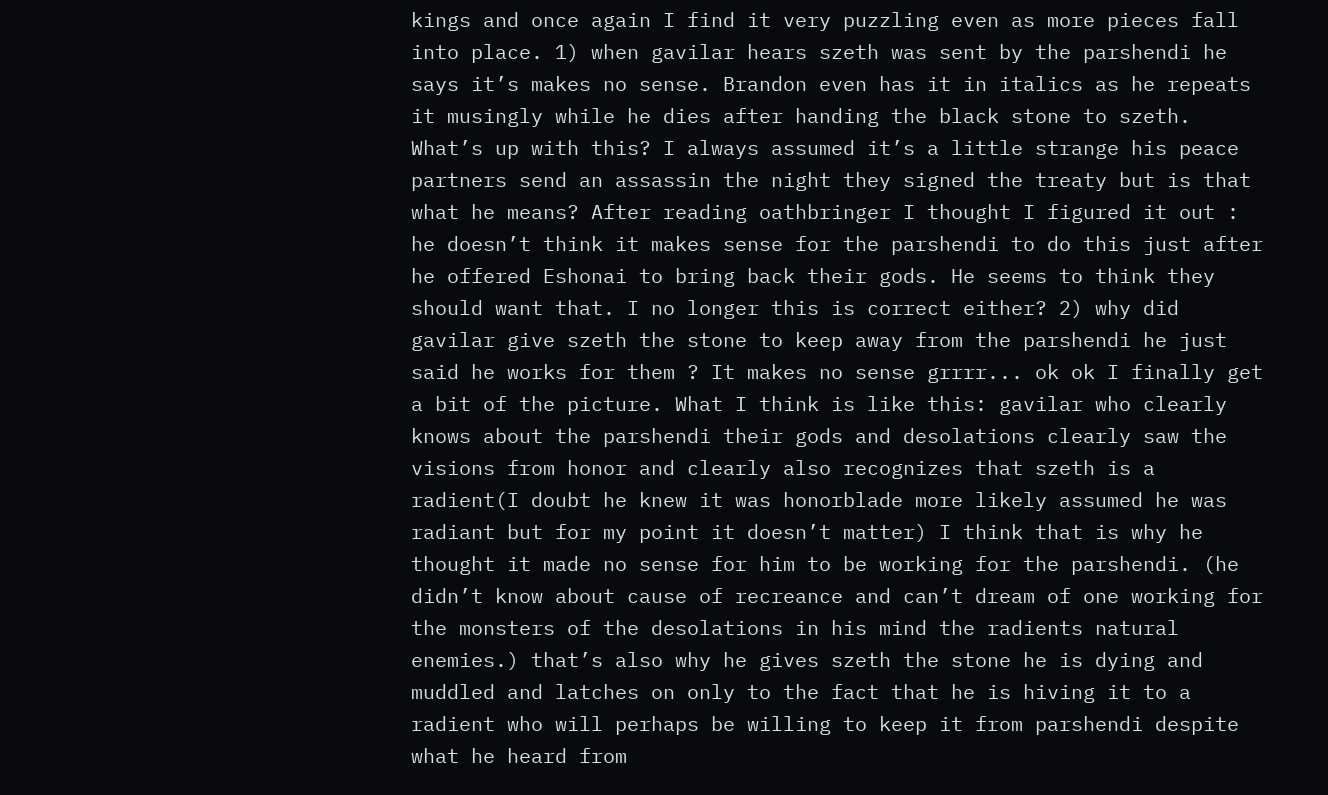kings and once again I find it very puzzling even as more pieces fall into place. 1) when gavilar hears szeth was sent by the parshendi he says it’s makes no sense. Brandon even has it in italics as he repeats it musingly while he dies after handing the black stone to szeth. What’s up with this? I always assumed it’s a little strange his peace partners send an assassin the night they signed the treaty but is that what he means? After reading oathbringer I thought I figured it out : he doesn’t think it makes sense for the parshendi to do this just after he offered Eshonai to bring back their gods. He seems to think they should want that. I no longer this is correct either? 2) why did gavilar give szeth the stone to keep away from the parshendi he just said he works for them ? It makes no sense grrrr... ok ok I finally get a bit of the picture. What I think is like this: gavilar who clearly knows about the parshendi their gods and desolations clearly saw the visions from honor and clearly also recognizes that szeth is a radient(I doubt he knew it was honorblade more likely assumed he was radiant but for my point it doesn’t matter) I think that is why he thought it made no sense for him to be working for the parshendi. (he didn’t know about cause of recreance and can’t dream of one working for the monsters of the desolations in his mind the radients natural enemies.) that’s also why he gives szeth the stone he is dying and muddled and latches on only to the fact that he is hiving it to a radient who will perhaps be willing to keep it from parshendi despite what he heard from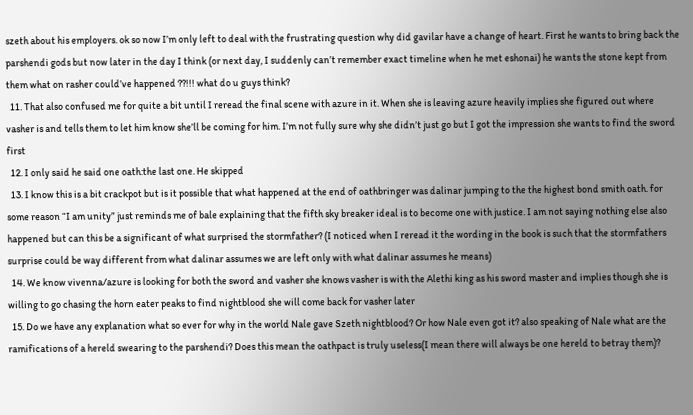szeth about his employers. ok so now I’m only left to deal with the frustrating question why did gavilar have a change of heart. First he wants to bring back the parshendi gods but now later in the day I think (or next day, I suddenly can’t remember exact timeline when he met eshonai) he wants the stone kept from them what on rasher could’ve happened ??!!! what do u guys think?
  11. That also confused me for quite a bit until I reread the final scene with azure in it. When she is leaving azure heavily implies she figured out where vasher is and tells them to let him know she’ll be coming for him. I’m not fully sure why she didn’t just go but I got the impression she wants to find the sword first
  12. I only said he said one oath:the last one. He skipped
  13. I know this is a bit crackpot but is it possible that what happened at the end of oathbringer was dalinar jumping to the the highest bond smith oath. for some reason “I am unity” just reminds me of bale explaining that the fifth sky breaker ideal is to become one with justice. I am not saying nothing else also happened but can this be a significant of what surprised the stormfather? (I noticed when I reread it the wording in the book is such that the stormfathers surprise could be way different from what dalinar assumes we are left only with what dalinar assumes he means)
  14. We know vivenna/azure is looking for both the sword and vasher she knows vasher is with the Alethi king as his sword master and implies though she is willing to go chasing the horn eater peaks to find nightblood she will come back for vasher later
  15. Do we have any explanation what so ever for why in the world Nale gave Szeth nightblood? Or how Nale even got it? also speaking of Nale what are the ramifications of a hereld swearing to the parshendi? Does this mean the oathpact is truly useless(I mean there will always be one hereld to betray them)?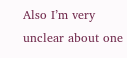Also I’m very unclear about one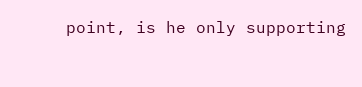point, is he only supporting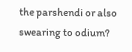the parshendi or also swearing to odium?